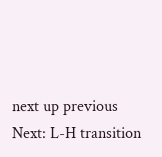next up previous
Next: L-H transition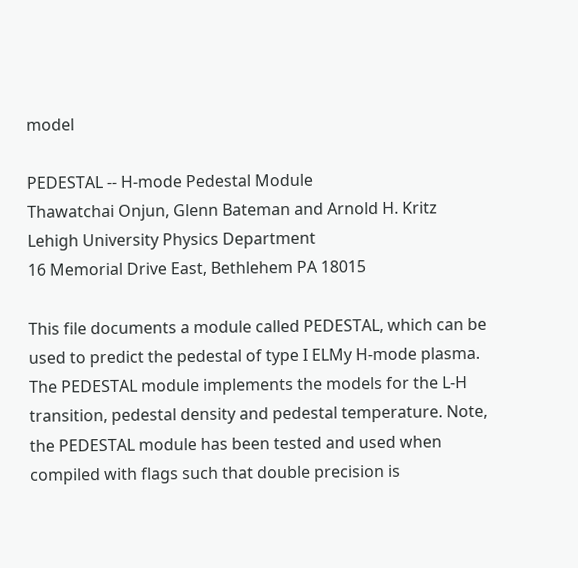model

PEDESTAL -- H-mode Pedestal Module
Thawatchai Onjun, Glenn Bateman and Arnold H. Kritz
Lehigh University Physics Department
16 Memorial Drive East, Bethlehem PA 18015

This file documents a module called PEDESTAL, which can be used to predict the pedestal of type I ELMy H-mode plasma. The PEDESTAL module implements the models for the L-H transition, pedestal density and pedestal temperature. Note, the PEDESTAL module has been tested and used when compiled with flags such that double precision is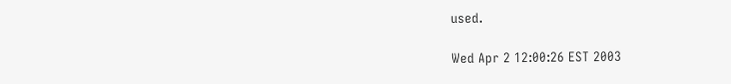used.

Wed Apr 2 12:00:26 EST 2003